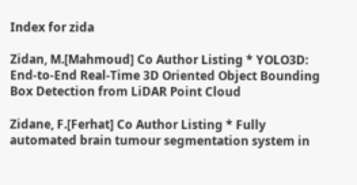Index for zida

Zidan, M.[Mahmoud] Co Author Listing * YOLO3D: End-to-End Real-Time 3D Oriented Object Bounding Box Detection from LiDAR Point Cloud

Zidane, F.[Ferhat] Co Author Listing * Fully automated brain tumour segmentation system in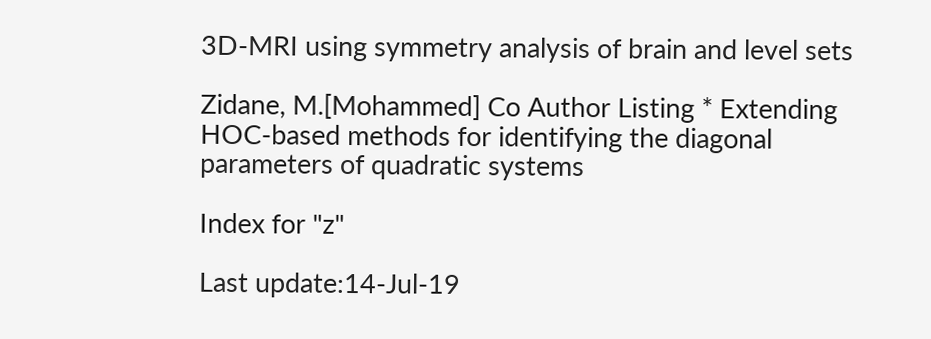3D-MRI using symmetry analysis of brain and level sets

Zidane, M.[Mohammed] Co Author Listing * Extending HOC-based methods for identifying the diagonal parameters of quadratic systems

Index for "z"

Last update:14-Jul-19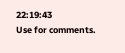22:19:43
Use for comments.